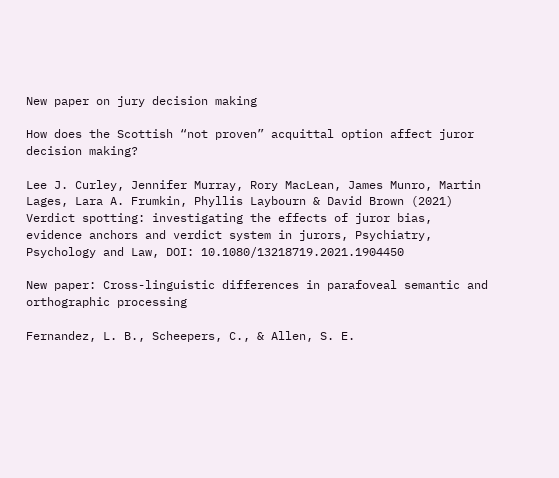New paper on jury decision making

How does the Scottish “not proven” acquittal option affect juror decision making?

Lee J. Curley, Jennifer Murray, Rory MacLean, James Munro, Martin Lages, Lara A. Frumkin, Phyllis Laybourn & David Brown (2021) Verdict spotting: investigating the effects of juror bias, evidence anchors and verdict system in jurors, Psychiatry, Psychology and Law, DOI: 10.1080/13218719.2021.1904450

New paper: Cross-linguistic differences in parafoveal semantic and orthographic processing

Fernandez, L. B., Scheepers, C., & Allen, S. E.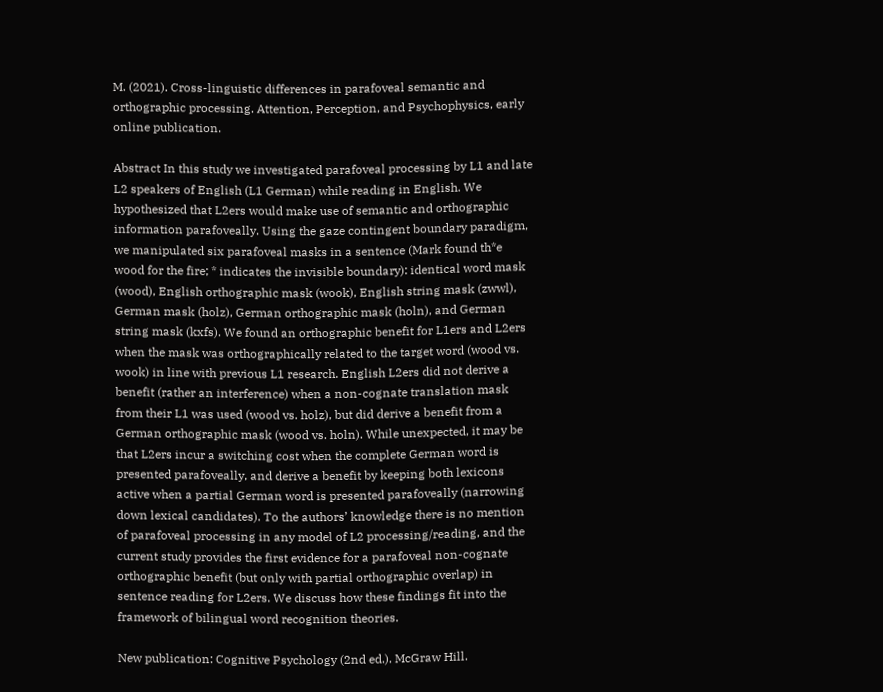M. (2021). Cross-linguistic differences in parafoveal semantic and orthographic processing. Attention, Perception, and Psychophysics, early online publication.

Abstract In this study we investigated parafoveal processing by L1 and late L2 speakers of English (L1 German) while reading in English. We hypothesized that L2ers would make use of semantic and orthographic information parafoveally. Using the gaze contingent boundary paradigm, we manipulated six parafoveal masks in a sentence (Mark found th*e wood for the fire; * indicates the invisible boundary): identical word mask (wood), English orthographic mask (wook), English string mask (zwwl), German mask (holz), German orthographic mask (holn), and German string mask (kxfs). We found an orthographic benefit for L1ers and L2ers when the mask was orthographically related to the target word (wood vs. wook) in line with previous L1 research. English L2ers did not derive a benefit (rather an interference) when a non-cognate translation mask from their L1 was used (wood vs. holz), but did derive a benefit from a German orthographic mask (wood vs. holn). While unexpected, it may be that L2ers incur a switching cost when the complete German word is presented parafoveally, and derive a benefit by keeping both lexicons active when a partial German word is presented parafoveally (narrowing down lexical candidates). To the authors’ knowledge there is no mention of parafoveal processing in any model of L2 processing/reading, and the current study provides the first evidence for a parafoveal non-cognate orthographic benefit (but only with partial orthographic overlap) in sentence reading for L2ers. We discuss how these findings fit into the framework of bilingual word recognition theories.

New publication: Cognitive Psychology (2nd ed.). McGraw Hill.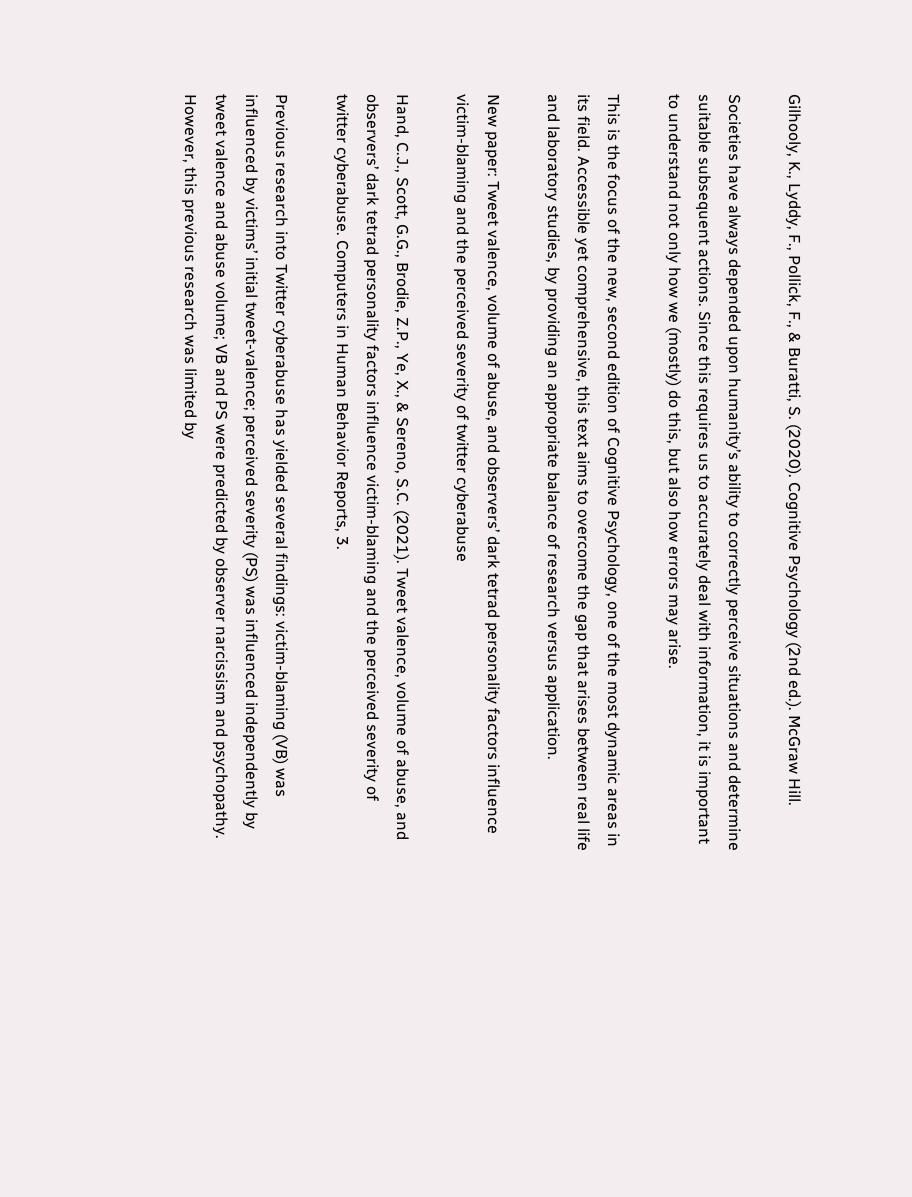Gilhooly, K., Lyddy, F., Pollick, F., & Buratti, S. (2020). Cognitive Psychology (2nd ed.). McGraw Hill.

Societies have always depended upon humanity’s ability to correctly perceive situations and determine suitable subsequent actions. Since this requires us to accurately deal with information, it is important to understand not only how we (mostly) do this, but also how errors may arise.

This is the focus of the new, second edition of Cognitive Psychology, one of the most dynamic areas in its field. Accessible yet comprehensive, this text aims to overcome the gap that arises between real life and laboratory studies, by providing an appropriate balance of research versus application.

New paper: Tweet valence, volume of abuse, and observers’ dark tetrad personality factors influence victim-blaming and the perceived severity of twitter cyberabuse

Hand, C.J., Scott, G.G., Brodie, Z.P., Ye, X., & Sereno, S.C. (2021). Tweet valence, volume of abuse, and observers’ dark tetrad personality factors influence victim-blaming and the perceived severity of
twitter cyberabuse. Computers in Human Behavior Reports, 3.

Previous research into Twitter cyberabuse has yielded several findings: victim-blaming (VB) was influenced by victims’ initial tweet-valence; perceived severity (PS) was influenced independently by tweet valence and abuse volume; VB and PS were predicted by observer narcissism and psychopathy. However, this previous research was limited by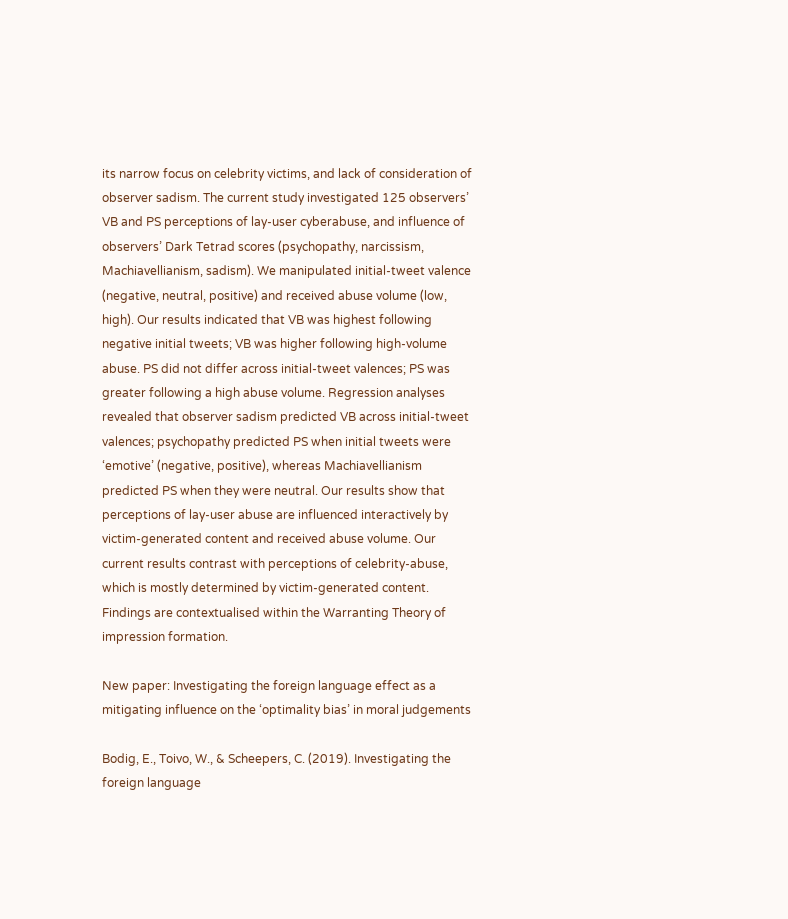its narrow focus on celebrity victims, and lack of consideration of observer sadism. The current study investigated 125 observers’ VB and PS perceptions of lay-user cyberabuse, and influence of observers’ Dark Tetrad scores (psychopathy, narcissism, Machiavellianism, sadism). We manipulated initial-tweet valence (negative, neutral, positive) and received abuse volume (low, high). Our results indicated that VB was highest following negative initial tweets; VB was higher following high-volume abuse. PS did not differ across initial-tweet valences; PS was greater following a high abuse volume. Regression analyses revealed that observer sadism predicted VB across initial-tweet valences; psychopathy predicted PS when initial tweets were ‘emotive’ (negative, positive), whereas Machiavellianism predicted PS when they were neutral. Our results show that perceptions of lay-user abuse are influenced interactively by victim-generated content and received abuse volume. Our current results contrast with perceptions of celebrity-abuse, which is mostly determined by victim-generated content. Findings are contextualised within the Warranting Theory of impression formation.

New paper: Investigating the foreign language effect as a mitigating influence on the ‘optimality bias’ in moral judgements

Bodig, E., Toivo, W., & Scheepers, C. (2019). Investigating the foreign language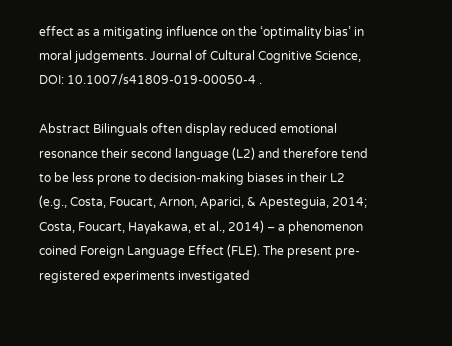effect as a mitigating influence on the ‘optimality bias’ in moral judgements. Journal of Cultural Cognitive Science, DOI: 10.1007/s41809-019-00050-4 .

Abstract Bilinguals often display reduced emotional resonance their second language (L2) and therefore tend to be less prone to decision-making biases in their L2 (e.g., Costa, Foucart, Arnon, Aparici, & Apesteguia, 2014; Costa, Foucart, Hayakawa, et al., 2014) – a phenomenon coined Foreign Language Effect (FLE). The present pre-registered experiments investigated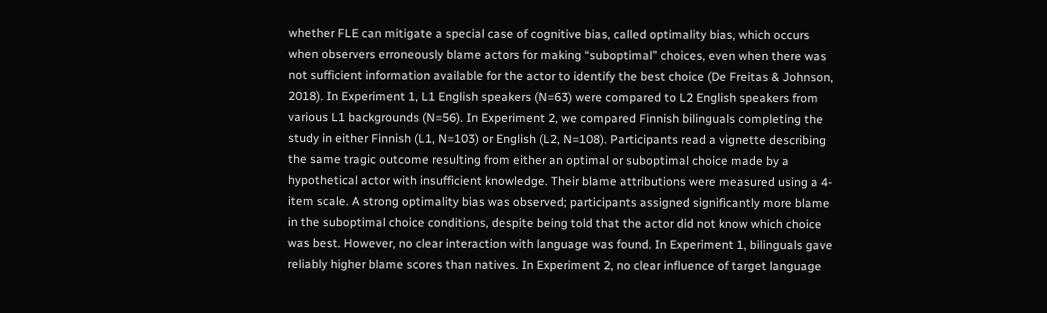whether FLE can mitigate a special case of cognitive bias, called optimality bias, which occurs when observers erroneously blame actors for making “suboptimal” choices, even when there was not sufficient information available for the actor to identify the best choice (De Freitas & Johnson, 2018). In Experiment 1, L1 English speakers (N=63) were compared to L2 English speakers from various L1 backgrounds (N=56). In Experiment 2, we compared Finnish bilinguals completing the study in either Finnish (L1, N=103) or English (L2, N=108). Participants read a vignette describing the same tragic outcome resulting from either an optimal or suboptimal choice made by a hypothetical actor with insufficient knowledge. Their blame attributions were measured using a 4-item scale. A strong optimality bias was observed; participants assigned significantly more blame in the suboptimal choice conditions, despite being told that the actor did not know which choice was best. However, no clear interaction with language was found. In Experiment 1, bilinguals gave reliably higher blame scores than natives. In Experiment 2, no clear influence of target language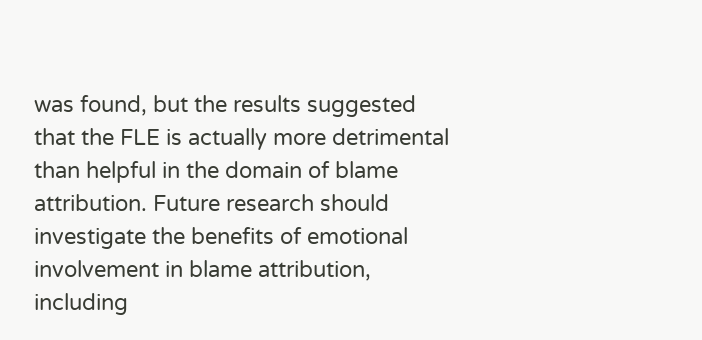was found, but the results suggested that the FLE is actually more detrimental than helpful in the domain of blame attribution. Future research should investigate the benefits of emotional involvement in blame attribution, including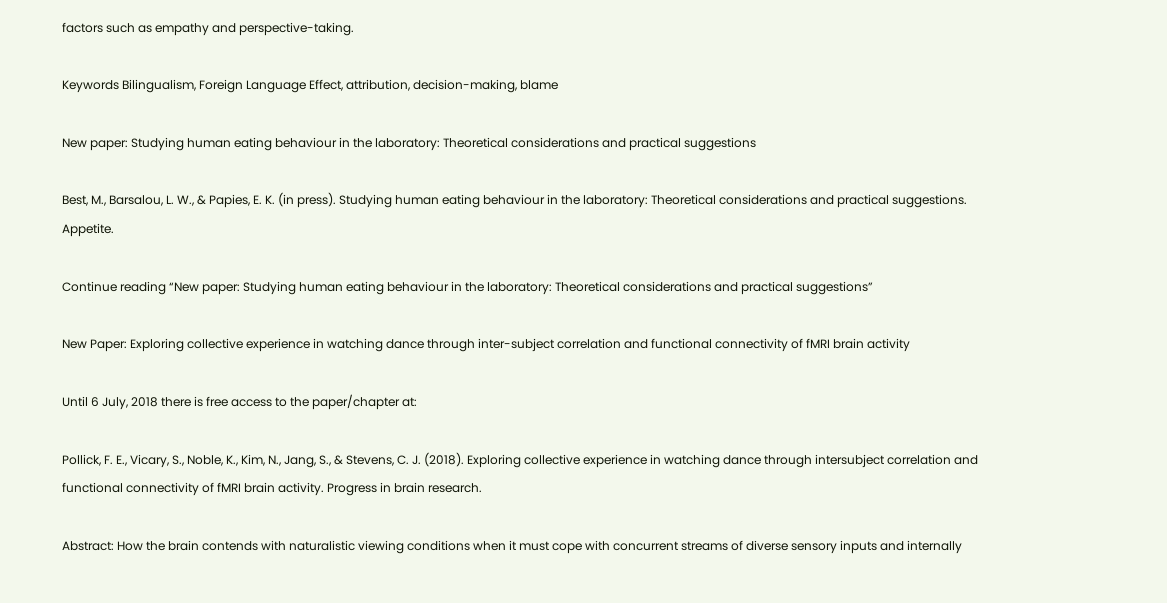factors such as empathy and perspective-taking.

Keywords Bilingualism, Foreign Language Effect, attribution, decision-making, blame

New paper: Studying human eating behaviour in the laboratory: Theoretical considerations and practical suggestions

Best, M., Barsalou, L. W., & Papies, E. K. (in press). Studying human eating behaviour in the laboratory: Theoretical considerations and practical suggestions. Appetite.

Continue reading “New paper: Studying human eating behaviour in the laboratory: Theoretical considerations and practical suggestions”

New Paper: Exploring collective experience in watching dance through inter-subject correlation and functional connectivity of fMRI brain activity

Until 6 July, 2018 there is free access to the paper/chapter at:

Pollick, F. E., Vicary, S., Noble, K., Kim, N., Jang, S., & Stevens, C. J. (2018). Exploring collective experience in watching dance through intersubject correlation and functional connectivity of fMRI brain activity. Progress in brain research.

Abstract: How the brain contends with naturalistic viewing conditions when it must cope with concurrent streams of diverse sensory inputs and internally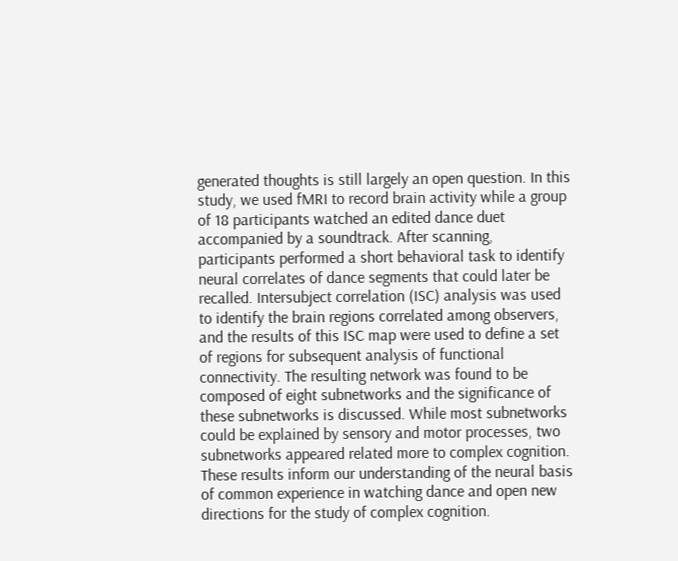generated thoughts is still largely an open question. In this study, we used fMRI to record brain activity while a group of 18 participants watched an edited dance duet accompanied by a soundtrack. After scanning, participants performed a short behavioral task to identify neural correlates of dance segments that could later be recalled. Intersubject correlation (ISC) analysis was used to identify the brain regions correlated among observers, and the results of this ISC map were used to define a set of regions for subsequent analysis of functional connectivity. The resulting network was found to be composed of eight subnetworks and the significance of these subnetworks is discussed. While most subnetworks could be explained by sensory and motor processes, two subnetworks appeared related more to complex cognition. These results inform our understanding of the neural basis of common experience in watching dance and open new directions for the study of complex cognition.